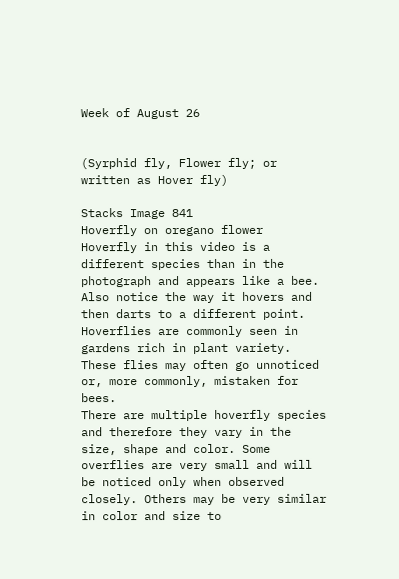Week of August 26


(Syrphid fly, Flower fly; or written as Hover fly)

Stacks Image 841
Hoverfly on oregano flower
Hoverfly in this video is a different species than in the photograph and appears like a bee.
Also notice the way it hovers and then darts to a different point.
Hoverflies are commonly seen in gardens rich in plant variety. These flies may often go unnoticed or, more commonly, mistaken for bees.
There are multiple hoverfly species and therefore they vary in the size, shape and color. Some overflies are very small and will be noticed only when observed closely. Others may be very similar in color and size to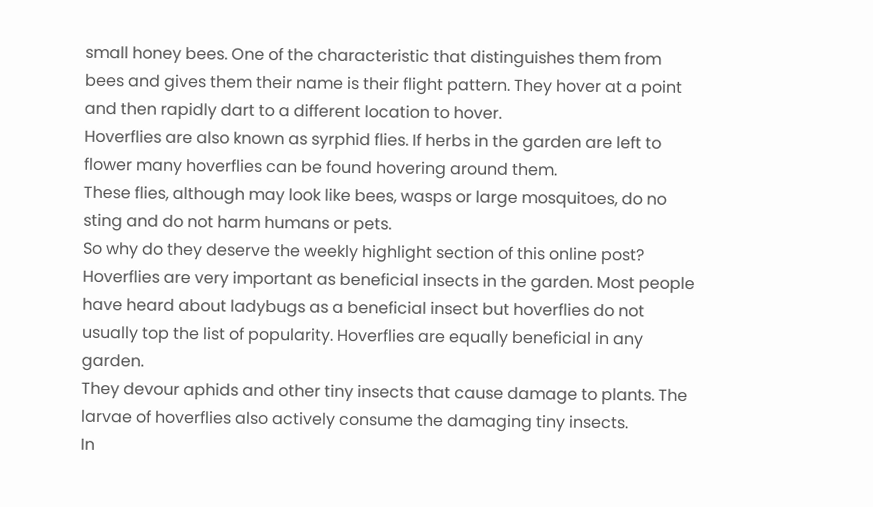small honey bees. One of the characteristic that distinguishes them from bees and gives them their name is their flight pattern. They hover at a point and then rapidly dart to a different location to hover.
Hoverflies are also known as syrphid flies. If herbs in the garden are left to flower many hoverflies can be found hovering around them.
These flies, although may look like bees, wasps or large mosquitoes, do no sting and do not harm humans or pets.
So why do they deserve the weekly highlight section of this online post? Hoverflies are very important as beneficial insects in the garden. Most people have heard about ladybugs as a beneficial insect but hoverflies do not usually top the list of popularity. Hoverflies are equally beneficial in any garden.
They devour aphids and other tiny insects that cause damage to plants. The larvae of hoverflies also actively consume the damaging tiny insects.
In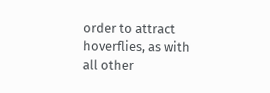order to attract hoverflies, as with all other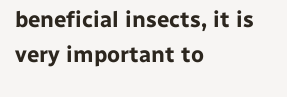beneficial insects, it is very important to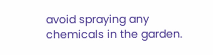avoid spraying any chemicals in the garden.